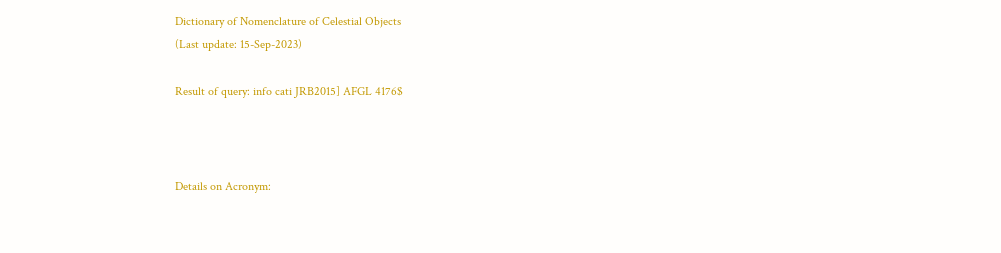Dictionary of Nomenclature of Celestial Objects
(Last update: 15-Sep-2023)

Result of query: info cati JRB2015] AFGL 4176$



Details on Acronym: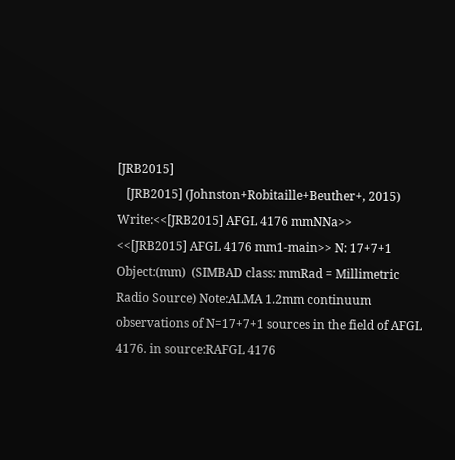[JRB2015]
   [JRB2015] (Johnston+Robitaille+Beuther+, 2015) Write:<<[JRB2015] AFGL 4176 mmNNa>>
<<[JRB2015] AFGL 4176 mm1-main>> N: 17+7+1 Object:(mm)  (SIMBAD class: mmRad = Millimetric Radio Source) Note:ALMA 1.2mm continuum observations of N=17+7+1 sources in the field of AFGL 4176. in source:RAFGL 4176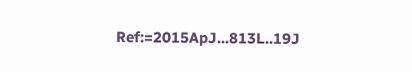Ref:=2015ApJ...813L..19J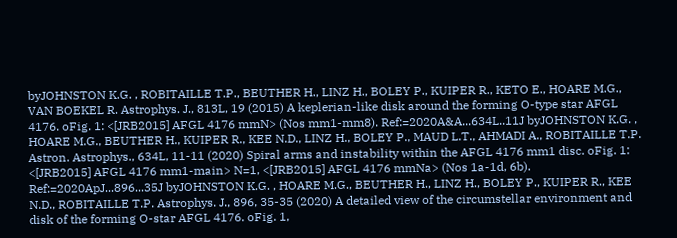byJOHNSTON K.G. , ROBITAILLE T.P., BEUTHER H., LINZ H., BOLEY P., KUIPER R., KETO E., HOARE M.G., VAN BOEKEL R. Astrophys. J., 813L, 19 (2015) A keplerian-like disk around the forming O-type star AFGL 4176. oFig. 1: <[JRB2015] AFGL 4176 mmN> (Nos mm1-mm8). Ref:=2020A&A...634L..11J byJOHNSTON K.G. , HOARE M.G., BEUTHER H., KUIPER R., KEE N.D., LINZ H., BOLEY P., MAUD L.T., AHMADI A., ROBITAILLE T.P. Astron. Astrophys., 634L, 11-11 (2020) Spiral arms and instability within the AFGL 4176 mm1 disc. oFig. 1: <[JRB2015] AFGL 4176 mm1-main> N=1, <[JRB2015] AFGL 4176 mmNa> (Nos 1a-1d, 6b). Ref:=2020ApJ...896...35J byJOHNSTON K.G. , HOARE M.G., BEUTHER H., LINZ H., BOLEY P., KUIPER R., KEE N.D., ROBITAILLE T.P. Astrophys. J., 896, 35-35 (2020) A detailed view of the circumstellar environment and disk of the forming O-star AFGL 4176. oFig. 1,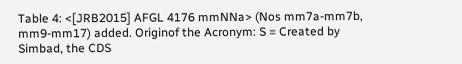Table 4: <[JRB2015] AFGL 4176 mmNNa> (Nos mm7a-mm7b, mm9-mm17) added. Originof the Acronym: S = Created by Simbad, the CDS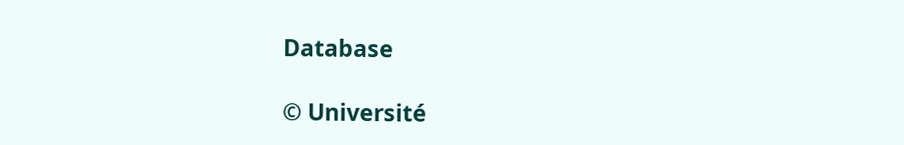Database

© Université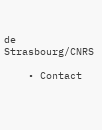de Strasbourg/CNRS

    • Contact